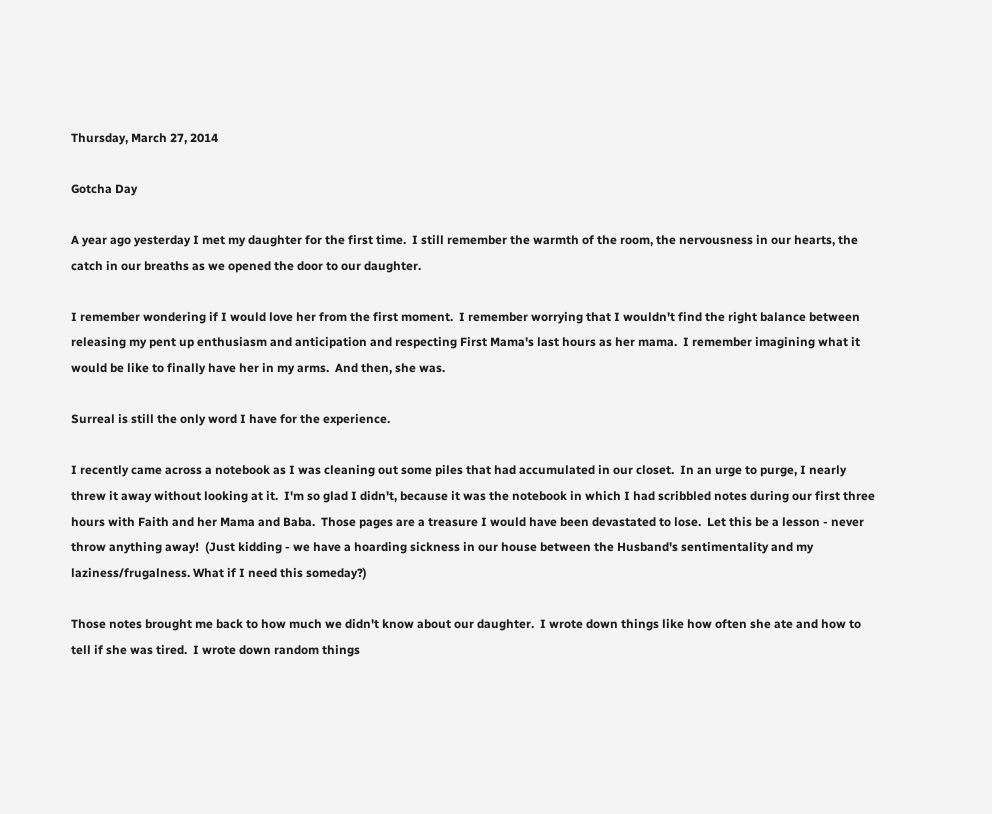Thursday, March 27, 2014

Gotcha Day

A year ago yesterday I met my daughter for the first time.  I still remember the warmth of the room, the nervousness in our hearts, the catch in our breaths as we opened the door to our daughter.

I remember wondering if I would love her from the first moment.  I remember worrying that I wouldn't find the right balance between releasing my pent up enthusiasm and anticipation and respecting First Mama's last hours as her mama.  I remember imagining what it would be like to finally have her in my arms.  And then, she was.

Surreal is still the only word I have for the experience.

I recently came across a notebook as I was cleaning out some piles that had accumulated in our closet.  In an urge to purge, I nearly threw it away without looking at it.  I'm so glad I didn't, because it was the notebook in which I had scribbled notes during our first three hours with Faith and her Mama and Baba.  Those pages are a treasure I would have been devastated to lose.  Let this be a lesson - never throw anything away!  (Just kidding - we have a hoarding sickness in our house between the Husband's sentimentality and my laziness/frugalness. What if I need this someday?)

Those notes brought me back to how much we didn't know about our daughter.  I wrote down things like how often she ate and how to tell if she was tired.  I wrote down random things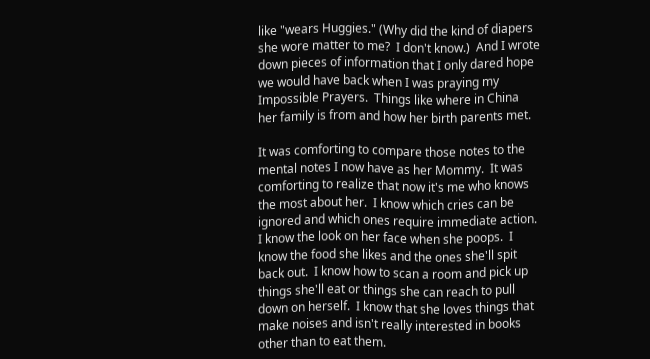like "wears Huggies." (Why did the kind of diapers she wore matter to me?  I don't know.)  And I wrote down pieces of information that I only dared hope we would have back when I was praying my Impossible Prayers.  Things like where in China her family is from and how her birth parents met.

It was comforting to compare those notes to the mental notes I now have as her Mommy.  It was comforting to realize that now it's me who knows the most about her.  I know which cries can be ignored and which ones require immediate action.  I know the look on her face when she poops.  I know the food she likes and the ones she'll spit back out.  I know how to scan a room and pick up things she'll eat or things she can reach to pull down on herself.  I know that she loves things that make noises and isn't really interested in books other than to eat them.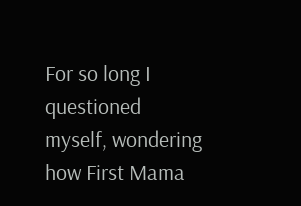For so long I questioned myself, wondering how First Mama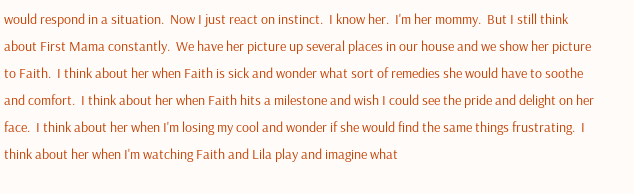would respond in a situation.  Now I just react on instinct.  I know her.  I'm her mommy.  But I still think about First Mama constantly.  We have her picture up several places in our house and we show her picture to Faith.  I think about her when Faith is sick and wonder what sort of remedies she would have to soothe and comfort.  I think about her when Faith hits a milestone and wish I could see the pride and delight on her face.  I think about her when I'm losing my cool and wonder if she would find the same things frustrating.  I think about her when I'm watching Faith and Lila play and imagine what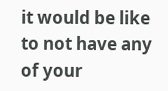it would be like to not have any of your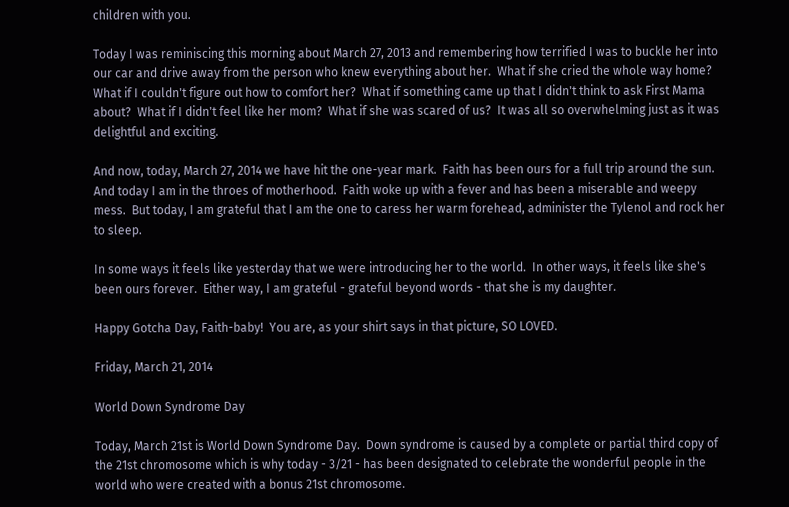children with you.

Today I was reminiscing this morning about March 27, 2013 and remembering how terrified I was to buckle her into our car and drive away from the person who knew everything about her.  What if she cried the whole way home?  What if I couldn't figure out how to comfort her?  What if something came up that I didn't think to ask First Mama about?  What if I didn't feel like her mom?  What if she was scared of us?  It was all so overwhelming just as it was delightful and exciting.

And now, today, March 27, 2014 we have hit the one-year mark.  Faith has been ours for a full trip around the sun.  And today I am in the throes of motherhood.  Faith woke up with a fever and has been a miserable and weepy mess.  But today, I am grateful that I am the one to caress her warm forehead, administer the Tylenol and rock her to sleep.

In some ways it feels like yesterday that we were introducing her to the world.  In other ways, it feels like she's been ours forever.  Either way, I am grateful - grateful beyond words - that she is my daughter.

Happy Gotcha Day, Faith-baby!  You are, as your shirt says in that picture, SO LOVED.

Friday, March 21, 2014

World Down Syndrome Day

Today, March 21st is World Down Syndrome Day.  Down syndrome is caused by a complete or partial third copy of the 21st chromosome which is why today - 3/21 - has been designated to celebrate the wonderful people in the world who were created with a bonus 21st chromosome.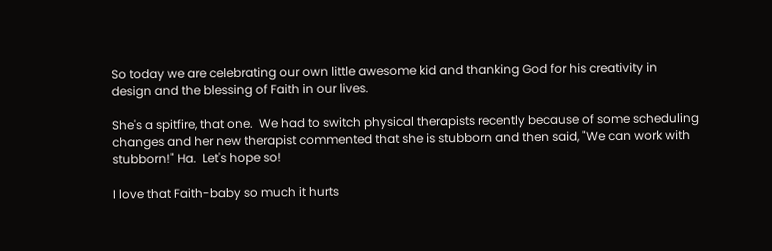So today we are celebrating our own little awesome kid and thanking God for his creativity in design and the blessing of Faith in our lives.

She's a spitfire, that one.  We had to switch physical therapists recently because of some scheduling changes and her new therapist commented that she is stubborn and then said, "We can work with stubborn!" Ha.  Let's hope so!

I love that Faith-baby so much it hurts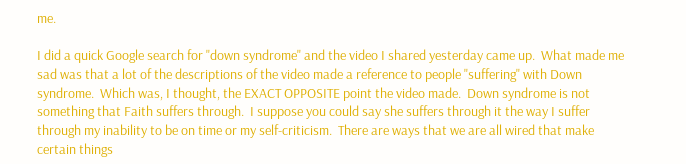me.

I did a quick Google search for "down syndrome" and the video I shared yesterday came up.  What made me sad was that a lot of the descriptions of the video made a reference to people "suffering" with Down syndrome.  Which was, I thought, the EXACT OPPOSITE point the video made.  Down syndrome is not something that Faith suffers through.  I suppose you could say she suffers through it the way I suffer through my inability to be on time or my self-criticism.  There are ways that we are all wired that make certain things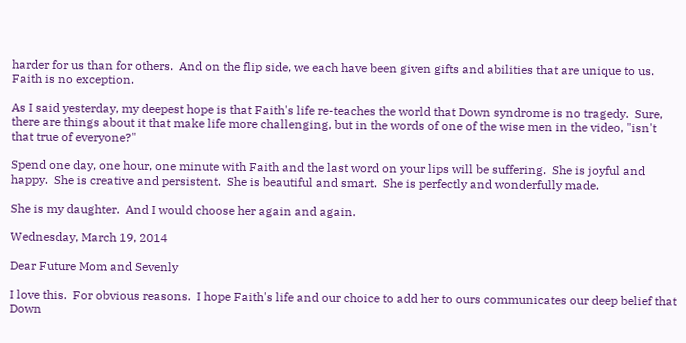harder for us than for others.  And on the flip side, we each have been given gifts and abilities that are unique to us.  Faith is no exception.

As I said yesterday, my deepest hope is that Faith's life re-teaches the world that Down syndrome is no tragedy.  Sure, there are things about it that make life more challenging, but in the words of one of the wise men in the video, "isn't that true of everyone?"

Spend one day, one hour, one minute with Faith and the last word on your lips will be suffering.  She is joyful and happy.  She is creative and persistent.  She is beautiful and smart.  She is perfectly and wonderfully made.

She is my daughter.  And I would choose her again and again.

Wednesday, March 19, 2014

Dear Future Mom and Sevenly

I love this.  For obvious reasons.  I hope Faith's life and our choice to add her to ours communicates our deep belief that Down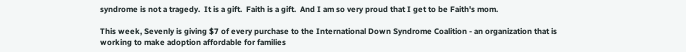syndrome is not a tragedy.  It is a gift.  Faith is a gift.  And I am so very proud that I get to be Faith's mom.

This week, Sevenly is giving $7 of every purchase to the International Down Syndrome Coalition - an organization that is working to make adoption affordable for families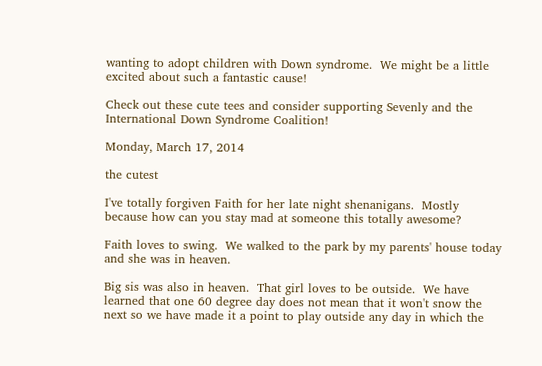wanting to adopt children with Down syndrome.  We might be a little excited about such a fantastic cause!

Check out these cute tees and consider supporting Sevenly and the International Down Syndrome Coalition!

Monday, March 17, 2014

the cutest

I've totally forgiven Faith for her late night shenanigans.  Mostly because how can you stay mad at someone this totally awesome?

Faith loves to swing.  We walked to the park by my parents' house today and she was in heaven.

Big sis was also in heaven.  That girl loves to be outside.  We have learned that one 60 degree day does not mean that it won't snow the next so we have made it a point to play outside any day in which the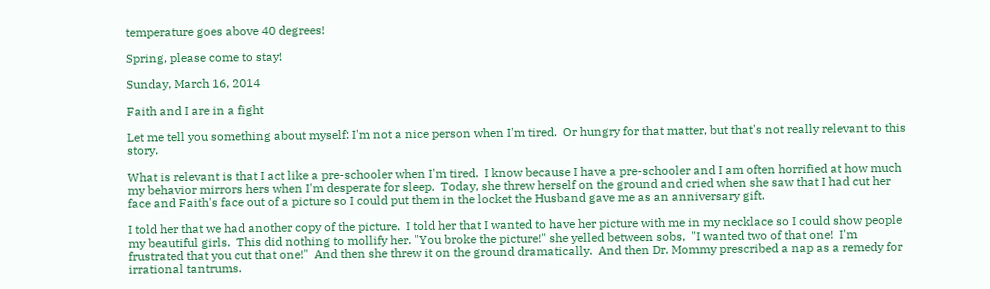temperature goes above 40 degrees!

Spring, please come to stay!

Sunday, March 16, 2014

Faith and I are in a fight

Let me tell you something about myself: I'm not a nice person when I'm tired.  Or hungry for that matter, but that's not really relevant to this story.

What is relevant is that I act like a pre-schooler when I'm tired.  I know because I have a pre-schooler and I am often horrified at how much my behavior mirrors hers when I'm desperate for sleep.  Today, she threw herself on the ground and cried when she saw that I had cut her face and Faith's face out of a picture so I could put them in the locket the Husband gave me as an anniversary gift.

I told her that we had another copy of the picture.  I told her that I wanted to have her picture with me in my necklace so I could show people my beautiful girls.  This did nothing to mollify her. "You broke the picture!" she yelled between sobs,  "I wanted two of that one!  I'm frustrated that you cut that one!"  And then she threw it on the ground dramatically.  And then Dr. Mommy prescribed a nap as a remedy for irrational tantrums.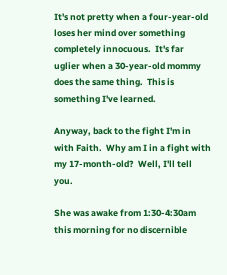It's not pretty when a four-year-old loses her mind over something completely innocuous.  It's far uglier when a 30-year-old mommy does the same thing.  This is something I've learned.

Anyway, back to the fight I'm in with Faith.  Why am I in a fight with my 17-month-old?  Well, I'll tell you.

She was awake from 1:30-4:30am this morning for no discernible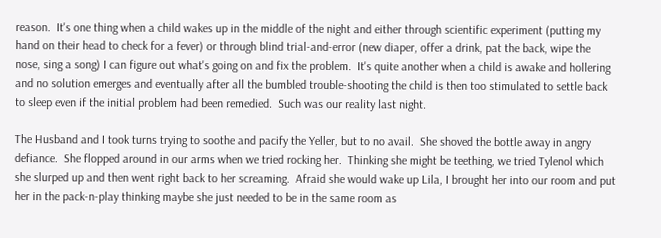reason.  It's one thing when a child wakes up in the middle of the night and either through scientific experiment (putting my hand on their head to check for a fever) or through blind trial-and-error (new diaper, offer a drink, pat the back, wipe the nose, sing a song) I can figure out what's going on and fix the problem.  It's quite another when a child is awake and hollering and no solution emerges and eventually after all the bumbled trouble-shooting the child is then too stimulated to settle back to sleep even if the initial problem had been remedied.  Such was our reality last night.

The Husband and I took turns trying to soothe and pacify the Yeller, but to no avail.  She shoved the bottle away in angry defiance.  She flopped around in our arms when we tried rocking her.  Thinking she might be teething, we tried Tylenol which she slurped up and then went right back to her screaming.  Afraid she would wake up Lila, I brought her into our room and put her in the pack-n-play thinking maybe she just needed to be in the same room as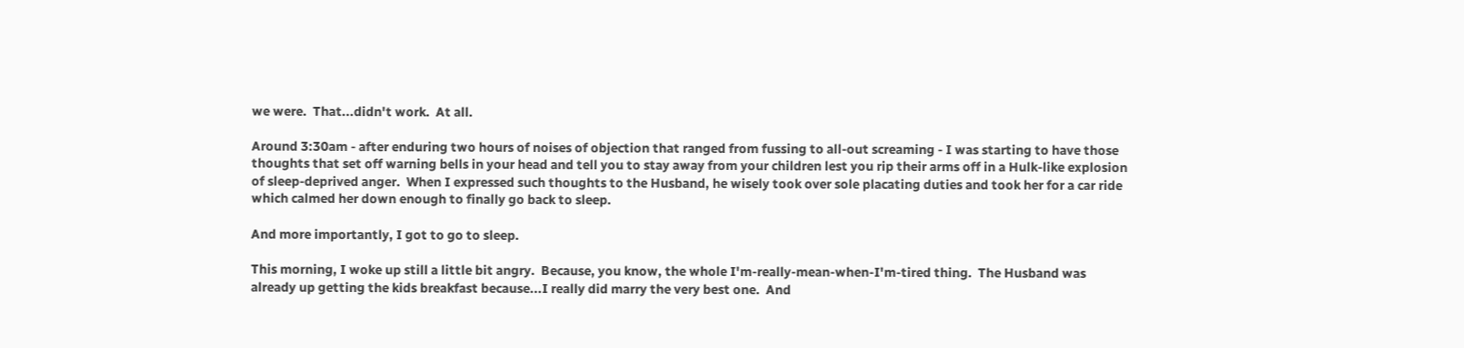we were.  That...didn't work.  At all.

Around 3:30am - after enduring two hours of noises of objection that ranged from fussing to all-out screaming - I was starting to have those thoughts that set off warning bells in your head and tell you to stay away from your children lest you rip their arms off in a Hulk-like explosion of sleep-deprived anger.  When I expressed such thoughts to the Husband, he wisely took over sole placating duties and took her for a car ride which calmed her down enough to finally go back to sleep.

And more importantly, I got to go to sleep.

This morning, I woke up still a little bit angry.  Because, you know, the whole I'm-really-mean-when-I'm-tired thing.  The Husband was already up getting the kids breakfast because...I really did marry the very best one.  And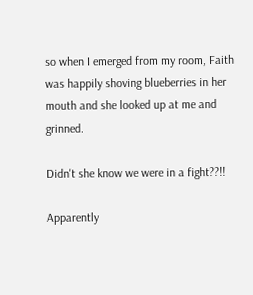so when I emerged from my room, Faith was happily shoving blueberries in her mouth and she looked up at me and grinned.

Didn't she know we were in a fight??!!

Apparently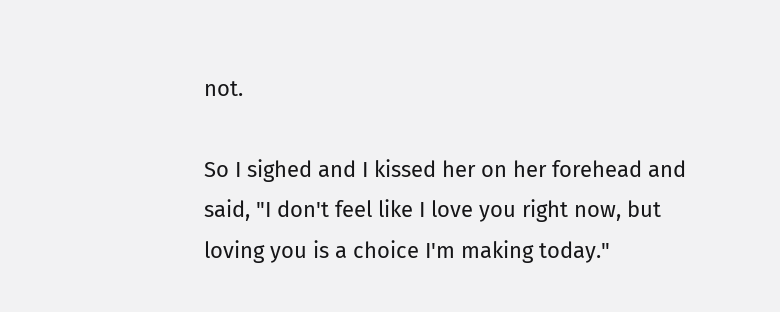not.

So I sighed and I kissed her on her forehead and said, "I don't feel like I love you right now, but loving you is a choice I'm making today."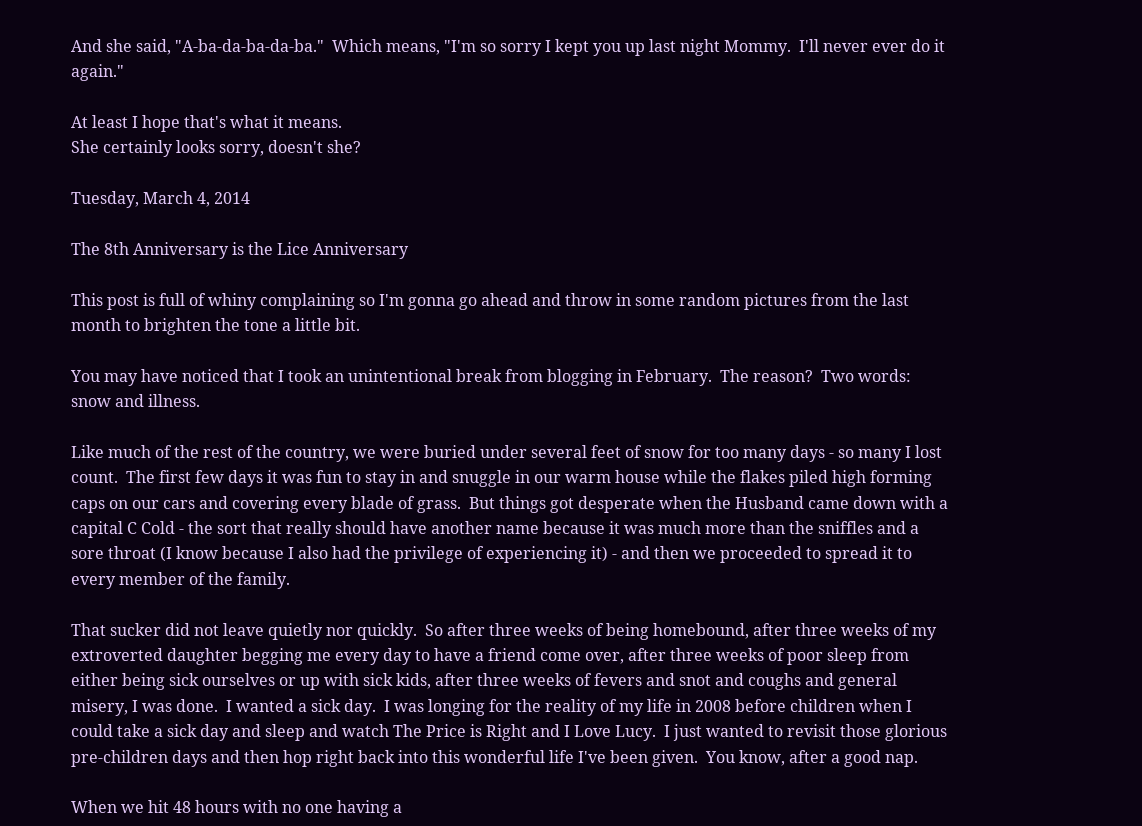And she said, "A-ba-da-ba-da-ba."  Which means, "I'm so sorry I kept you up last night Mommy.  I'll never ever do it again."

At least I hope that's what it means.
She certainly looks sorry, doesn't she?

Tuesday, March 4, 2014

The 8th Anniversary is the Lice Anniversary

This post is full of whiny complaining so I'm gonna go ahead and throw in some random pictures from the last month to brighten the tone a little bit.

You may have noticed that I took an unintentional break from blogging in February.  The reason?  Two words: snow and illness.

Like much of the rest of the country, we were buried under several feet of snow for too many days - so many I lost count.  The first few days it was fun to stay in and snuggle in our warm house while the flakes piled high forming caps on our cars and covering every blade of grass.  But things got desperate when the Husband came down with a capital C Cold - the sort that really should have another name because it was much more than the sniffles and a sore throat (I know because I also had the privilege of experiencing it) - and then we proceeded to spread it to every member of the family.

That sucker did not leave quietly nor quickly.  So after three weeks of being homebound, after three weeks of my extroverted daughter begging me every day to have a friend come over, after three weeks of poor sleep from either being sick ourselves or up with sick kids, after three weeks of fevers and snot and coughs and general misery, I was done.  I wanted a sick day.  I was longing for the reality of my life in 2008 before children when I could take a sick day and sleep and watch The Price is Right and I Love Lucy.  I just wanted to revisit those glorious pre-children days and then hop right back into this wonderful life I've been given.  You know, after a good nap.

When we hit 48 hours with no one having a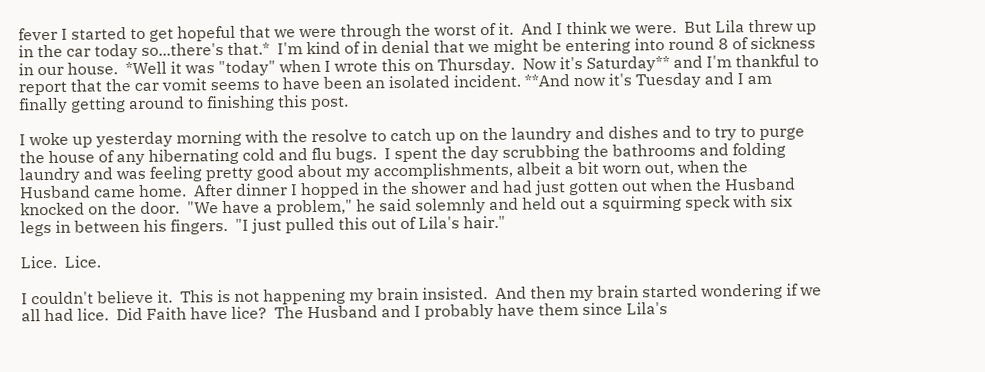fever I started to get hopeful that we were through the worst of it.  And I think we were.  But Lila threw up in the car today so...there's that.*  I'm kind of in denial that we might be entering into round 8 of sickness in our house.  *Well it was "today" when I wrote this on Thursday.  Now it's Saturday** and I'm thankful to report that the car vomit seems to have been an isolated incident. **And now it's Tuesday and I am finally getting around to finishing this post.

I woke up yesterday morning with the resolve to catch up on the laundry and dishes and to try to purge the house of any hibernating cold and flu bugs.  I spent the day scrubbing the bathrooms and folding laundry and was feeling pretty good about my accomplishments, albeit a bit worn out, when the Husband came home.  After dinner I hopped in the shower and had just gotten out when the Husband knocked on the door.  "We have a problem," he said solemnly and held out a squirming speck with six legs in between his fingers.  "I just pulled this out of Lila's hair."

Lice.  Lice.

I couldn't believe it.  This is not happening my brain insisted.  And then my brain started wondering if we all had lice.  Did Faith have lice?  The Husband and I probably have them since Lila's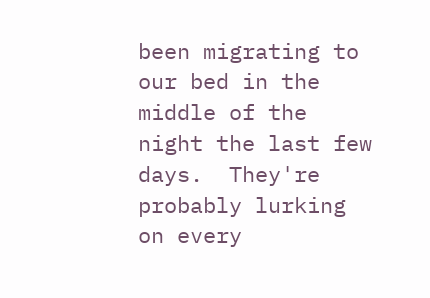been migrating to our bed in the middle of the night the last few days.  They're probably lurking on every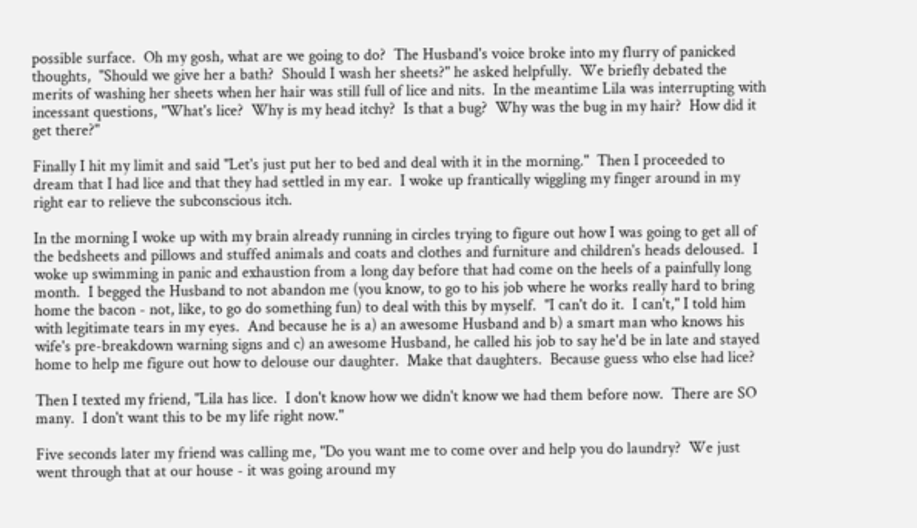possible surface.  Oh my gosh, what are we going to do?  The Husband's voice broke into my flurry of panicked thoughts,  "Should we give her a bath?  Should I wash her sheets?" he asked helpfully.  We briefly debated the merits of washing her sheets when her hair was still full of lice and nits.  In the meantime Lila was interrupting with incessant questions, "What's lice?  Why is my head itchy?  Is that a bug?  Why was the bug in my hair?  How did it get there?"

Finally I hit my limit and said "Let's just put her to bed and deal with it in the morning."  Then I proceeded to dream that I had lice and that they had settled in my ear.  I woke up frantically wiggling my finger around in my right ear to relieve the subconscious itch.

In the morning I woke up with my brain already running in circles trying to figure out how I was going to get all of the bedsheets and pillows and stuffed animals and coats and clothes and furniture and children's heads deloused.  I woke up swimming in panic and exhaustion from a long day before that had come on the heels of a painfully long month.  I begged the Husband to not abandon me (you know, to go to his job where he works really hard to bring home the bacon - not, like, to go do something fun) to deal with this by myself.  "I can't do it.  I can't," I told him with legitimate tears in my eyes.  And because he is a) an awesome Husband and b) a smart man who knows his wife's pre-breakdown warning signs and c) an awesome Husband, he called his job to say he'd be in late and stayed home to help me figure out how to delouse our daughter.  Make that daughters.  Because guess who else had lice?

Then I texted my friend, "Lila has lice.  I don't know how we didn't know we had them before now.  There are SO many.  I don't want this to be my life right now."

Five seconds later my friend was calling me, "Do you want me to come over and help you do laundry?  We just went through that at our house - it was going around my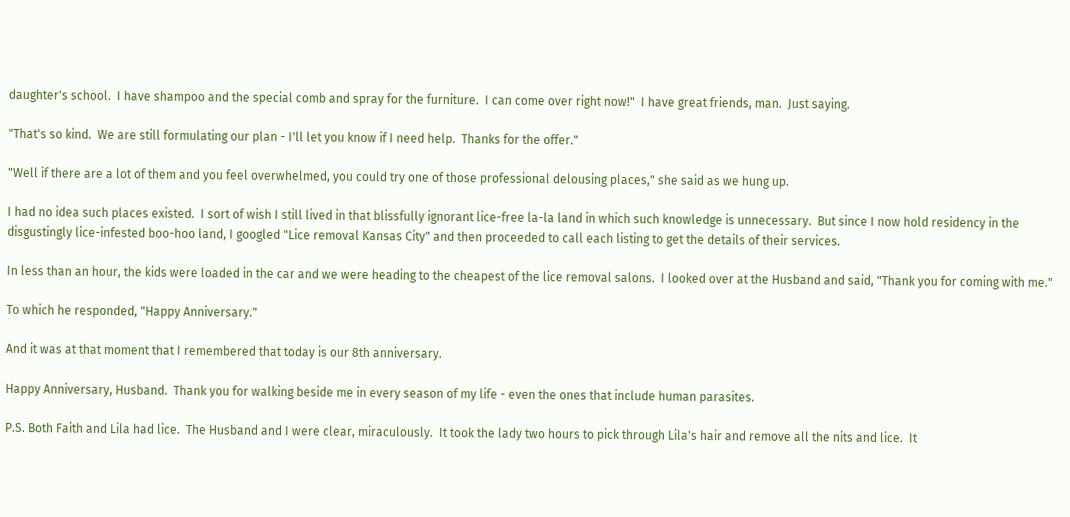daughter's school.  I have shampoo and the special comb and spray for the furniture.  I can come over right now!"  I have great friends, man.  Just saying.

"That's so kind.  We are still formulating our plan - I'll let you know if I need help.  Thanks for the offer."

"Well if there are a lot of them and you feel overwhelmed, you could try one of those professional delousing places," she said as we hung up.

I had no idea such places existed.  I sort of wish I still lived in that blissfully ignorant lice-free la-la land in which such knowledge is unnecessary.  But since I now hold residency in the disgustingly lice-infested boo-hoo land, I googled "Lice removal Kansas City" and then proceeded to call each listing to get the details of their services.

In less than an hour, the kids were loaded in the car and we were heading to the cheapest of the lice removal salons.  I looked over at the Husband and said, "Thank you for coming with me."

To which he responded, "Happy Anniversary."

And it was at that moment that I remembered that today is our 8th anniversary.

Happy Anniversary, Husband.  Thank you for walking beside me in every season of my life - even the ones that include human parasites.

P.S. Both Faith and Lila had lice.  The Husband and I were clear, miraculously.  It took the lady two hours to pick through Lila's hair and remove all the nits and lice.  It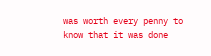was worth every penny to know that it was done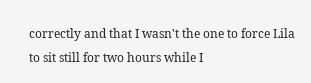correctly and that I wasn't the one to force Lila to sit still for two hours while I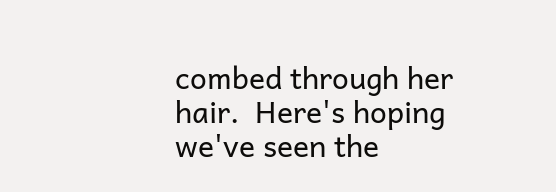combed through her hair.  Here's hoping we've seen the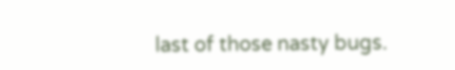last of those nasty bugs.